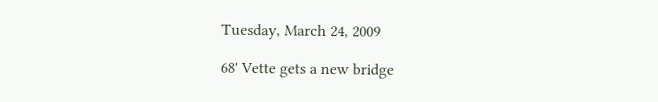Tuesday, March 24, 2009

68' Vette gets a new bridge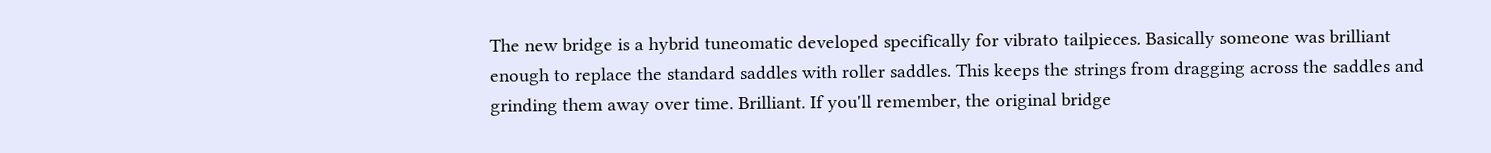The new bridge is a hybrid tuneomatic developed specifically for vibrato tailpieces. Basically someone was brilliant enough to replace the standard saddles with roller saddles. This keeps the strings from dragging across the saddles and grinding them away over time. Brilliant. If you'll remember, the original bridge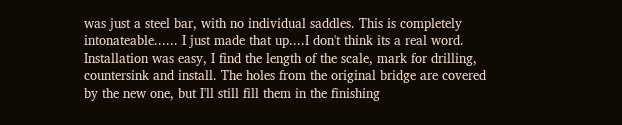was just a steel bar, with no individual saddles. This is completely intonateable...... I just made that up....I don't think its a real word.
Installation was easy, I find the length of the scale, mark for drilling, countersink and install. The holes from the original bridge are covered by the new one, but I'll still fill them in the finishing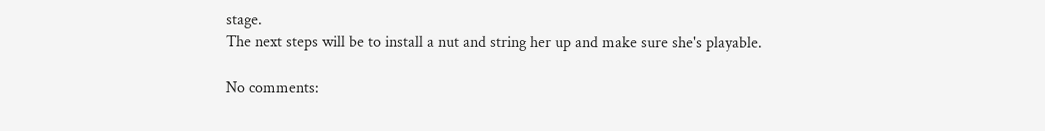stage.
The next steps will be to install a nut and string her up and make sure she's playable.

No comments: